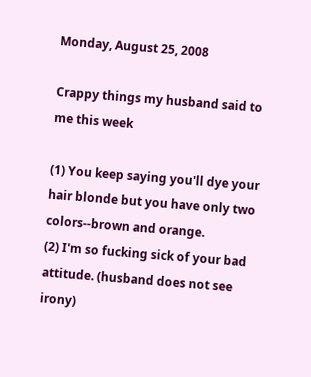Monday, August 25, 2008

Crappy things my husband said to me this week

(1) You keep saying you'll dye your hair blonde but you have only two colors--brown and orange.
(2) I'm so fucking sick of your bad attitude. (husband does not see irony)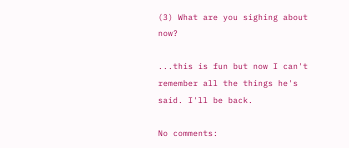(3) What are you sighing about now?

...this is fun but now I can't remember all the things he's said. I'll be back.

No comments: